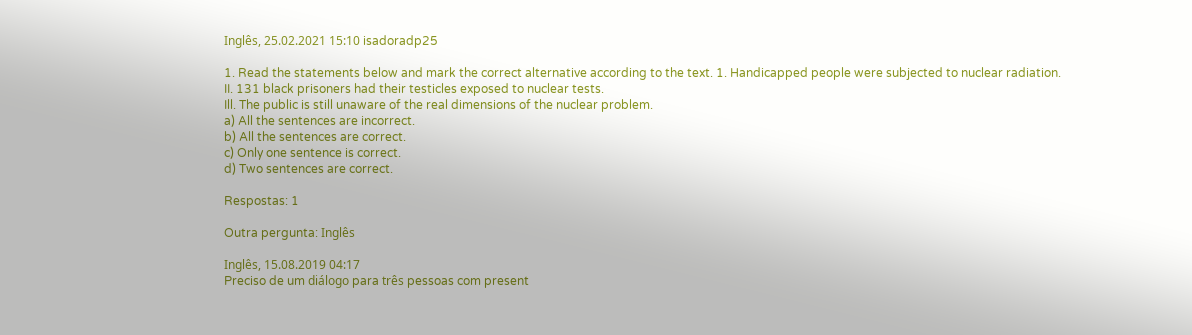Inglês, 25.02.2021 15:10 isadoradp25

1. Read the statements below and mark the correct alternative according to the text. 1. Handicapped people were subjected to nuclear radiation.
II. 131 black prisoners had their testicles exposed to nuclear tests.
Ill. The public is still unaware of the real dimensions of the nuclear problem.
a) All the sentences are incorrect.
b) All the sentences are correct.
c) Only one sentence is correct.
d) Two sentences are correct.

Respostas: 1

Outra pergunta: Inglês

Inglês, 15.08.2019 04:17
Preciso de um diálogo para três pessoas com present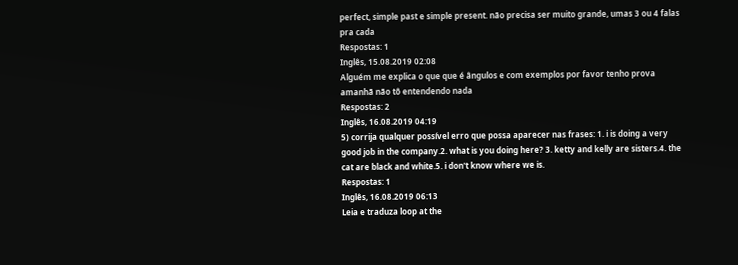perfect, simple past e simple present. não precisa ser muito grande, umas 3 ou 4 falas pra cada
Respostas: 1
Inglês, 15.08.2019 02:08
Alguém me explica o que que é ângulos e com exemplos por favor tenho prova amanhã não tô entendendo nada
Respostas: 2
Inglês, 16.08.2019 04:19
5) corrija qualquer possível erro que possa aparecer nas frases: 1. i is doing a very good job in the company.2. what is you doing here? 3. ketty and kelly are sisters.4. the cat are black and white.5. i don't know where we is.
Respostas: 1
Inglês, 16.08.2019 06:13
Leia e traduza loop at the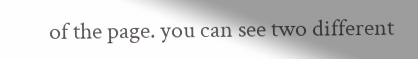of the page. you can see two different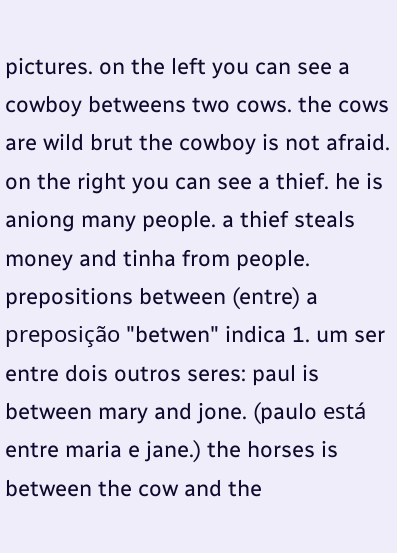pictures. on the left you can see a cowboy betweens two cows. the cows are wild brut the cowboy is not afraid. on the right you can see a thief. he is aniong many people. a thief steals money and tinha from people. prepositions between (entre) a preposição "betwen" indica 1. um ser entre dois outros seres: paul is between mary and jone. (paulo está entre maria e jane.) the horses is between the cow and the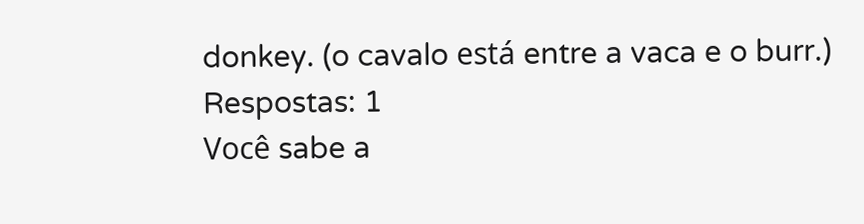donkey. (o cavalo está entre a vaca e o burr.)
Respostas: 1
Você sabe a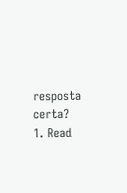resposta certa?
1. Read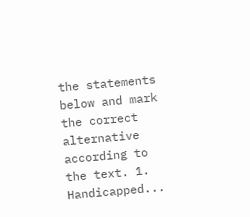the statements below and mark the correct alternative according to the text. 1. Handicapped...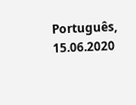Português, 15.06.2020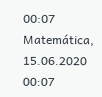00:07
Matemática, 15.06.2020 00:07